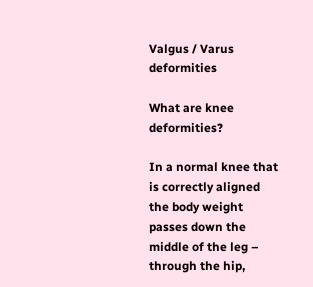Valgus / Varus deformities

What are knee deformities?

In a normal knee that is correctly aligned the body weight passes down the middle of the leg – through the hip,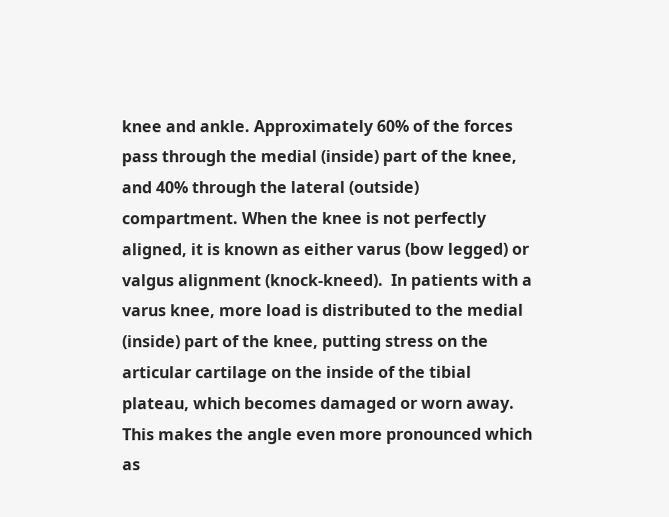knee and ankle. Approximately 60% of the forces pass through the medial (inside) part of the knee, and 40% through the lateral (outside) compartment. When the knee is not perfectly aligned, it is known as either varus (bow legged) or valgus alignment (knock-kneed).  In patients with a  varus knee, more load is distributed to the medial (inside) part of the knee, putting stress on the articular cartilage on the inside of the tibial plateau, which becomes damaged or worn away.  This makes the angle even more pronounced which as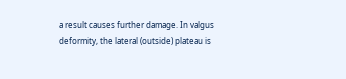a result causes further damage. In valgus deformity, the lateral (outside) plateau is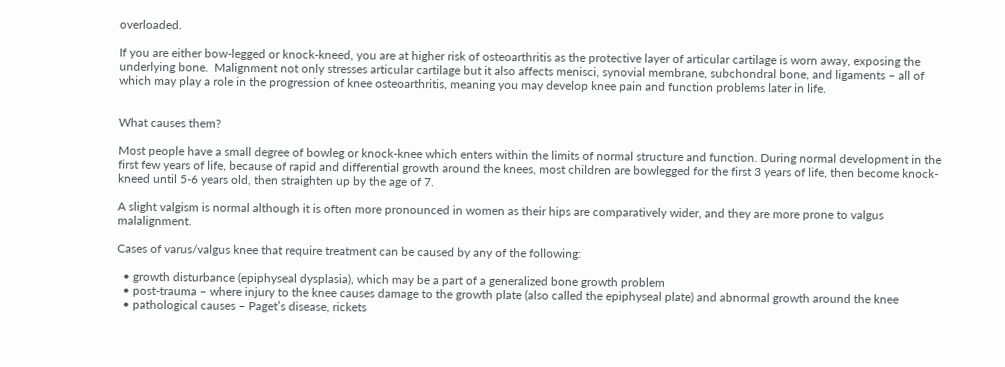overloaded.

If you are either bow-legged or knock-kneed, you are at higher risk of osteoarthritis as the protective layer of articular cartilage is worn away, exposing the underlying bone.  Malignment not only stresses articular cartilage but it also affects menisci, synovial membrane, subchondral bone, and ligaments – all of which may play a role in the progression of knee osteoarthritis, meaning you may develop knee pain and function problems later in life.


What causes them?

Most people have a small degree of bowleg or knock-knee which enters within the limits of normal structure and function. During normal development in the first few years of life, because of rapid and differential growth around the knees, most children are bowlegged for the first 3 years of life, then become knock-kneed until 5-6 years old, then straighten up by the age of 7.

A slight valgism is normal although it is often more pronounced in women as their hips are comparatively wider, and they are more prone to valgus malalignment.

Cases of varus/valgus knee that require treatment can be caused by any of the following:

  • growth disturbance (epiphyseal dysplasia), which may be a part of a generalized bone growth problem
  • post-trauma – where injury to the knee causes damage to the growth plate (also called the epiphyseal plate) and abnormal growth around the knee
  • pathological causes – Paget’s disease, rickets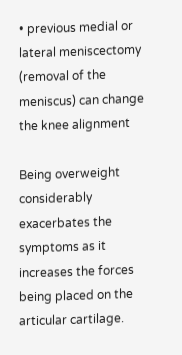• previous medial or lateral meniscectomy (removal of the meniscus) can change the knee alignment

Being overweight considerably exacerbates the symptoms as it increases the forces being placed on the articular cartilage.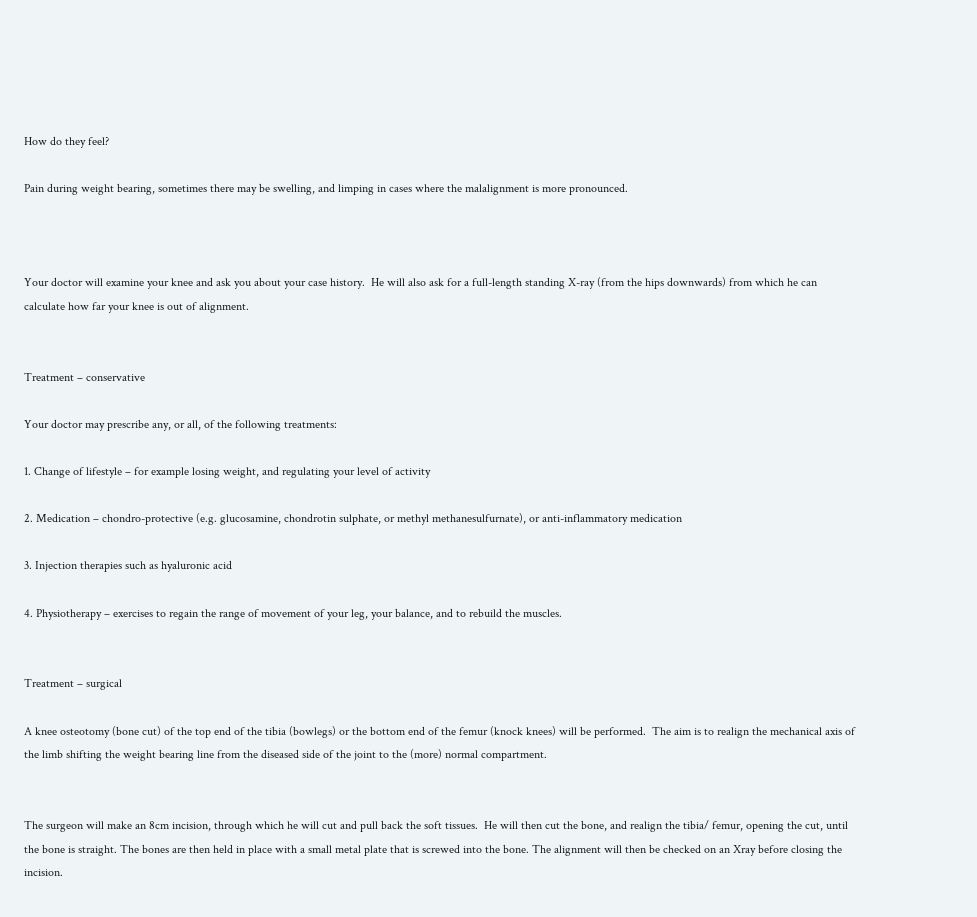How do they feel?

Pain during weight bearing, sometimes there may be swelling, and limping in cases where the malalignment is more pronounced.



Your doctor will examine your knee and ask you about your case history.  He will also ask for a full-length standing X-ray (from the hips downwards) from which he can calculate how far your knee is out of alignment.


Treatment – conservative

Your doctor may prescribe any, or all, of the following treatments:

1. Change of lifestyle – for example losing weight, and regulating your level of activity

2. Medication – chondro-protective (e.g. glucosamine, chondrotin sulphate, or methyl methanesulfurnate), or anti-inflammatory medication

3. Injection therapies such as hyaluronic acid

4. Physiotherapy – exercises to regain the range of movement of your leg, your balance, and to rebuild the muscles.


Treatment – surgical

A knee osteotomy (bone cut) of the top end of the tibia (bowlegs) or the bottom end of the femur (knock knees) will be performed.  The aim is to realign the mechanical axis of the limb shifting the weight bearing line from the diseased side of the joint to the (more) normal compartment.


The surgeon will make an 8cm incision, through which he will cut and pull back the soft tissues.  He will then cut the bone, and realign the tibia/ femur, opening the cut, until the bone is straight. The bones are then held in place with a small metal plate that is screwed into the bone. The alignment will then be checked on an Xray before closing the incision.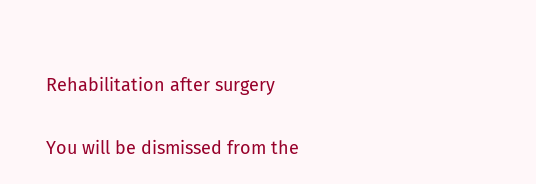Rehabilitation after surgery

You will be dismissed from the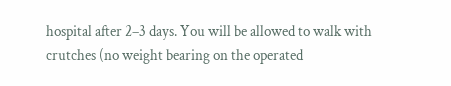hospital after 2–3 days. You will be allowed to walk with crutches (no weight bearing on the operated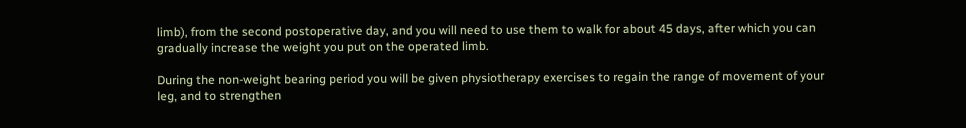limb), from the second postoperative day, and you will need to use them to walk for about 45 days, after which you can gradually increase the weight you put on the operated limb.

During the non-weight bearing period you will be given physiotherapy exercises to regain the range of movement of your leg, and to strengthen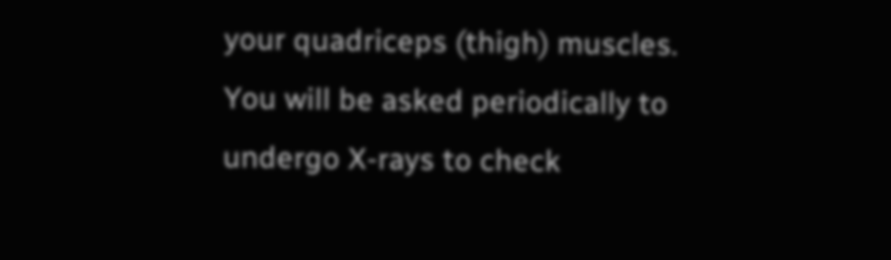your quadriceps (thigh) muscles.  You will be asked periodically to undergo X-rays to check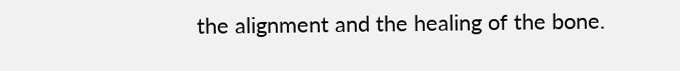the alignment and the healing of the bone.